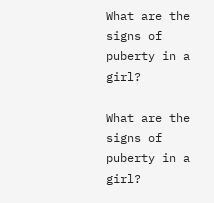What are the signs of puberty in a girl?

What are the signs of puberty in a girl?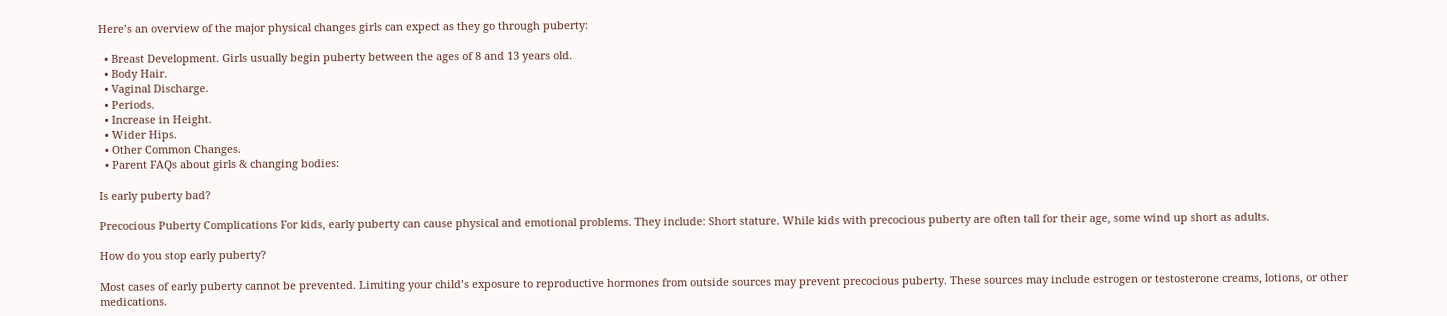Here’s an overview of the major physical changes girls can expect as they go through puberty:

  • Breast Development. Girls usually begin puberty between the ages of 8 and 13 years old.
  • Body Hair.
  • Vaginal Discharge.
  • Periods.
  • Increase in Height.
  • Wider Hips.
  • Other Common Changes.
  • Parent FAQs about girls & changing bodies:

Is early puberty bad?

Precocious Puberty Complications For kids, early puberty can cause physical and emotional problems. They include: Short stature. While kids with precocious puberty are often tall for their age, some wind up short as adults.

How do you stop early puberty?

Most cases of early puberty cannot be prevented. Limiting your child’s exposure to reproductive hormones from outside sources may prevent precocious puberty. These sources may include estrogen or testosterone creams, lotions, or other medications.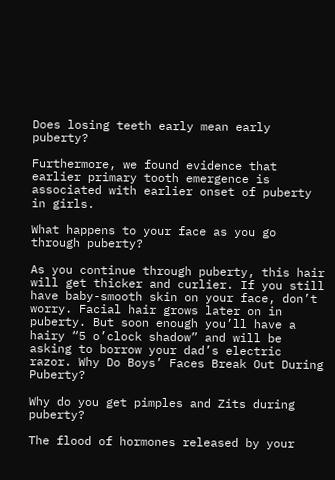Does losing teeth early mean early puberty?

Furthermore, we found evidence that earlier primary tooth emergence is associated with earlier onset of puberty in girls.

What happens to your face as you go through puberty?

As you continue through puberty, this hair will get thicker and curlier. If you still have baby-smooth skin on your face, don’t worry. Facial hair grows later on in puberty. But soon enough you’ll have a hairy “5 o’clock shadow” and will be asking to borrow your dad’s electric razor. Why Do Boys’ Faces Break Out During Puberty?

Why do you get pimples and Zits during puberty?

The flood of hormones released by your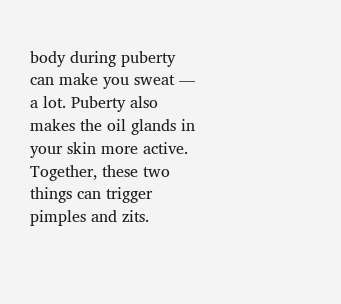body during puberty can make you sweat — a lot. Puberty also makes the oil glands in your skin more active. Together, these two things can trigger pimples and zits.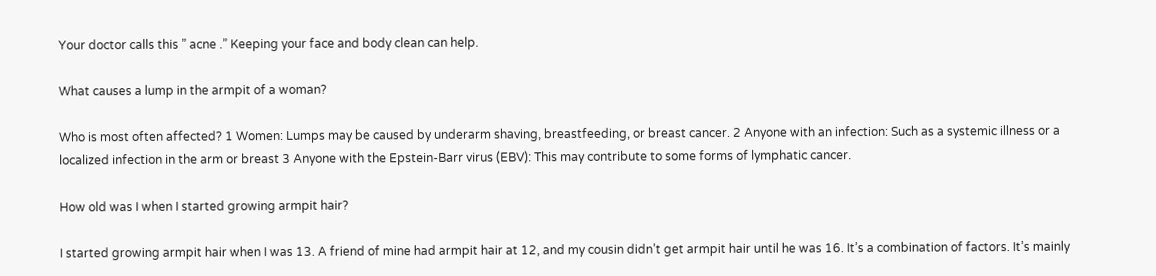Your doctor calls this ” acne .” Keeping your face and body clean can help.

What causes a lump in the armpit of a woman?

Who is most often affected? 1 Women: Lumps may be caused by underarm shaving, breastfeeding, or breast cancer. 2 Anyone with an infection: Such as a systemic illness or a localized infection in the arm or breast 3 Anyone with the Epstein-Barr virus (EBV): This may contribute to some forms of lymphatic cancer.

How old was I when I started growing armpit hair?

I started growing armpit hair when I was 13. A friend of mine had armpit hair at 12, and my cousin didn’t get armpit hair until he was 16. It’s a combination of factors. It’s mainly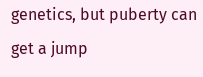genetics, but puberty can get a jump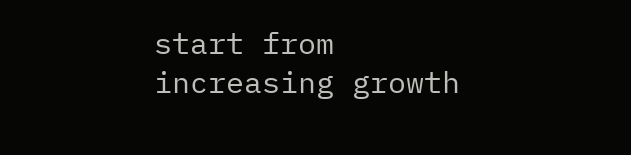start from increasing growth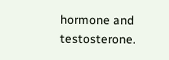hormone and testosterone.